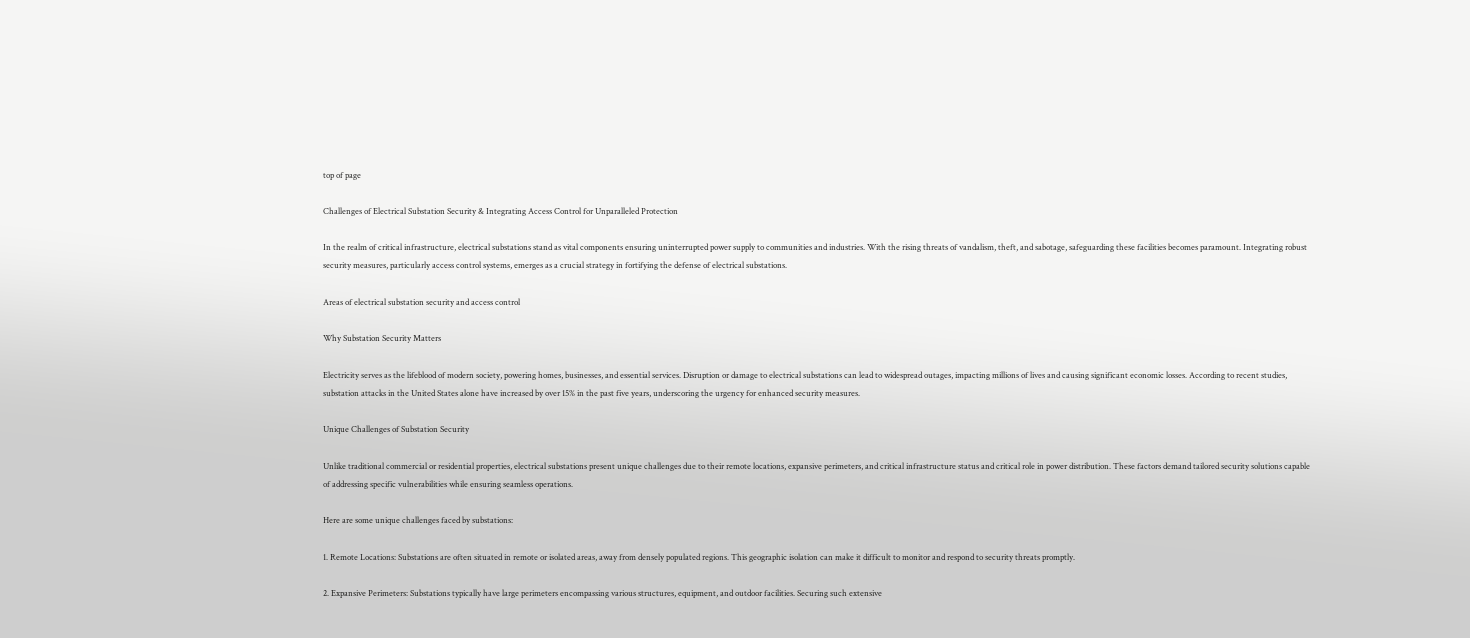top of page

Challenges of Electrical Substation Security & Integrating Access Control for Unparalleled Protection

In the realm of critical infrastructure, electrical substations stand as vital components ensuring uninterrupted power supply to communities and industries. With the rising threats of vandalism, theft, and sabotage, safeguarding these facilities becomes paramount. Integrating robust security measures, particularly access control systems, emerges as a crucial strategy in fortifying the defense of electrical substations.

Areas of electrical substation security and access control

Why Substation Security Matters

Electricity serves as the lifeblood of modern society, powering homes, businesses, and essential services. Disruption or damage to electrical substations can lead to widespread outages, impacting millions of lives and causing significant economic losses. According to recent studies, substation attacks in the United States alone have increased by over 15% in the past five years, underscoring the urgency for enhanced security measures.

Unique Challenges of Substation Security

Unlike traditional commercial or residential properties, electrical substations present unique challenges due to their remote locations, expansive perimeters, and critical infrastructure status and critical role in power distribution. These factors demand tailored security solutions capable of addressing specific vulnerabilities while ensuring seamless operations.

Here are some unique challenges faced by substations:

1. Remote Locations: Substations are often situated in remote or isolated areas, away from densely populated regions. This geographic isolation can make it difficult to monitor and respond to security threats promptly.

2. Expansive Perimeters: Substations typically have large perimeters encompassing various structures, equipment, and outdoor facilities. Securing such extensive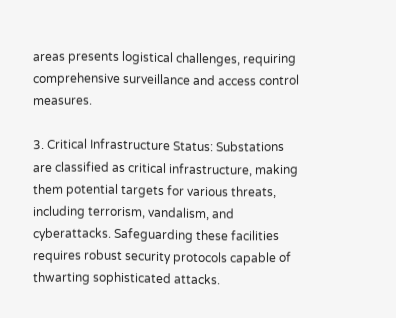areas presents logistical challenges, requiring comprehensive surveillance and access control measures.

3. Critical Infrastructure Status: Substations are classified as critical infrastructure, making them potential targets for various threats, including terrorism, vandalism, and cyberattacks. Safeguarding these facilities requires robust security protocols capable of thwarting sophisticated attacks.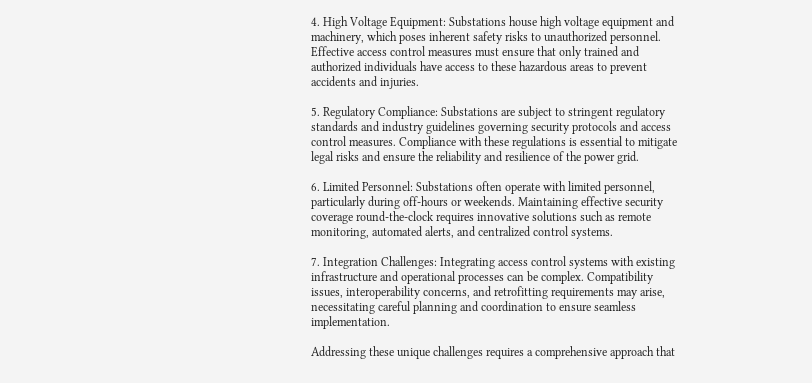4. High Voltage Equipment: Substations house high voltage equipment and machinery, which poses inherent safety risks to unauthorized personnel. Effective access control measures must ensure that only trained and authorized individuals have access to these hazardous areas to prevent accidents and injuries.

5. Regulatory Compliance: Substations are subject to stringent regulatory standards and industry guidelines governing security protocols and access control measures. Compliance with these regulations is essential to mitigate legal risks and ensure the reliability and resilience of the power grid.

6. Limited Personnel: Substations often operate with limited personnel, particularly during off-hours or weekends. Maintaining effective security coverage round-the-clock requires innovative solutions such as remote monitoring, automated alerts, and centralized control systems.

7. Integration Challenges: Integrating access control systems with existing infrastructure and operational processes can be complex. Compatibility issues, interoperability concerns, and retrofitting requirements may arise, necessitating careful planning and coordination to ensure seamless implementation.

Addressing these unique challenges requires a comprehensive approach that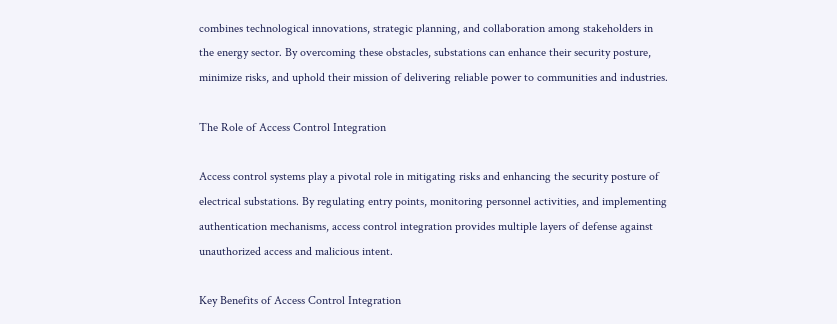combines technological innovations, strategic planning, and collaboration among stakeholders in the energy sector. By overcoming these obstacles, substations can enhance their security posture, minimize risks, and uphold their mission of delivering reliable power to communities and industries.

The Role of Access Control Integration

Access control systems play a pivotal role in mitigating risks and enhancing the security posture of electrical substations. By regulating entry points, monitoring personnel activities, and implementing authentication mechanisms, access control integration provides multiple layers of defense against unauthorized access and malicious intent.

Key Benefits of Access Control Integration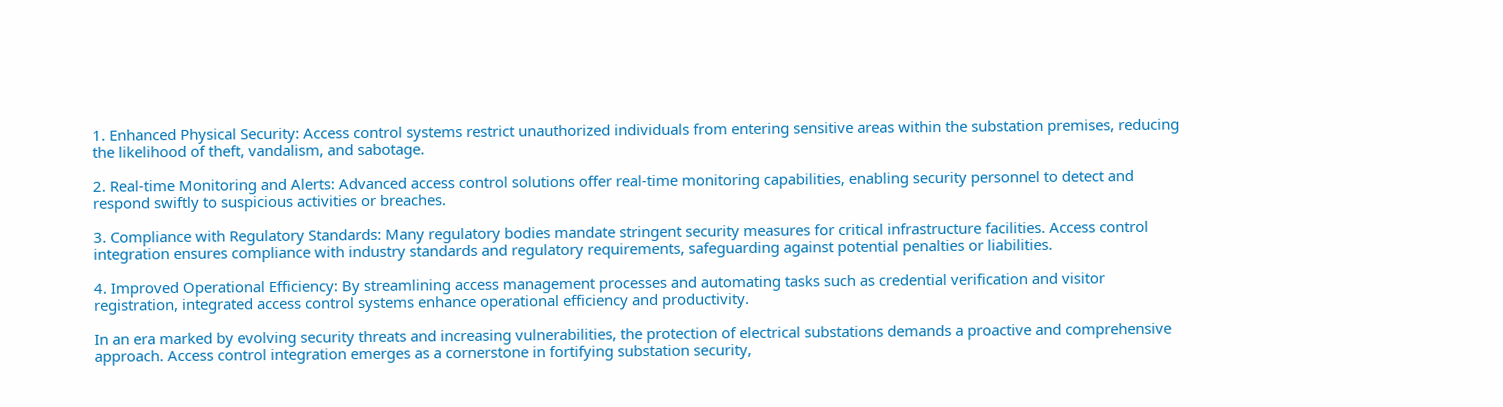1. Enhanced Physical Security: Access control systems restrict unauthorized individuals from entering sensitive areas within the substation premises, reducing the likelihood of theft, vandalism, and sabotage.

2. Real-time Monitoring and Alerts: Advanced access control solutions offer real-time monitoring capabilities, enabling security personnel to detect and respond swiftly to suspicious activities or breaches.

3. Compliance with Regulatory Standards: Many regulatory bodies mandate stringent security measures for critical infrastructure facilities. Access control integration ensures compliance with industry standards and regulatory requirements, safeguarding against potential penalties or liabilities.

4. Improved Operational Efficiency: By streamlining access management processes and automating tasks such as credential verification and visitor registration, integrated access control systems enhance operational efficiency and productivity.

In an era marked by evolving security threats and increasing vulnerabilities, the protection of electrical substations demands a proactive and comprehensive approach. Access control integration emerges as a cornerstone in fortifying substation security,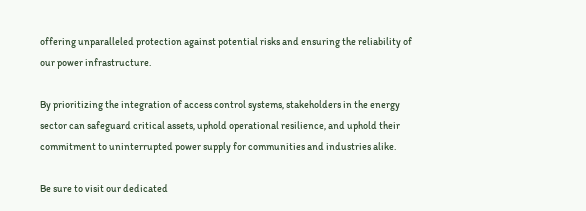offering unparalleled protection against potential risks and ensuring the reliability of our power infrastructure.

By prioritizing the integration of access control systems, stakeholders in the energy sector can safeguard critical assets, uphold operational resilience, and uphold their commitment to uninterrupted power supply for communities and industries alike.

Be sure to visit our dedicated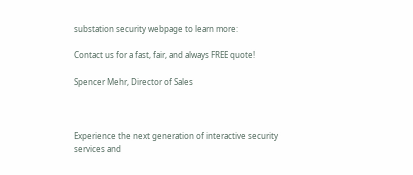substation security webpage to learn more:

Contact us for a fast, fair, and always FREE quote!

Spencer Mehr, Director of Sales



Experience the next generation of interactive security services and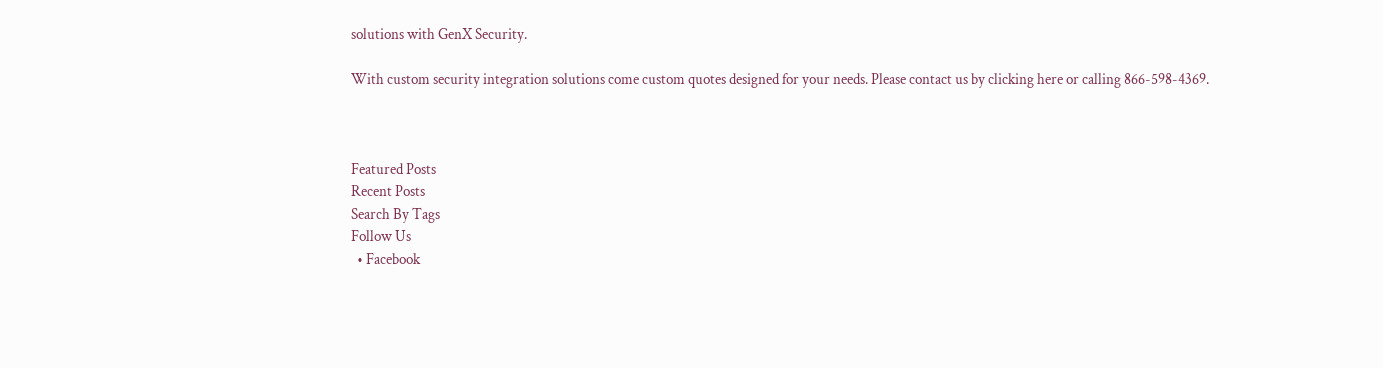solutions with GenX Security.

With custom security integration solutions come custom quotes designed for your needs. Please contact us by clicking here or calling 866-598-4369.



Featured Posts
Recent Posts
Search By Tags
Follow Us
  • Facebook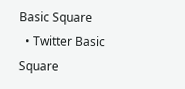Basic Square
  • Twitter Basic Square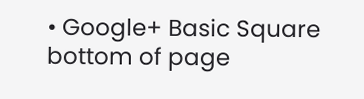• Google+ Basic Square
bottom of page